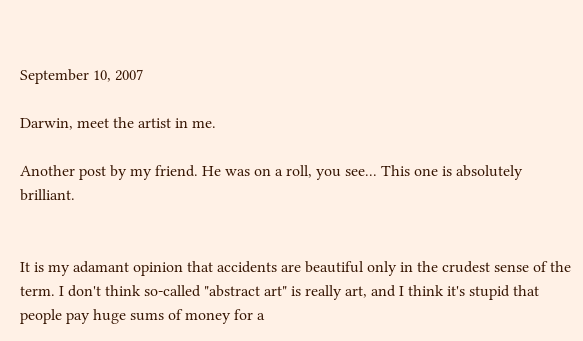September 10, 2007

Darwin, meet the artist in me.

Another post by my friend. He was on a roll, you see... This one is absolutely brilliant.


It is my adamant opinion that accidents are beautiful only in the crudest sense of the term. I don't think so-called "abstract art" is really art, and I think it's stupid that people pay huge sums of money for a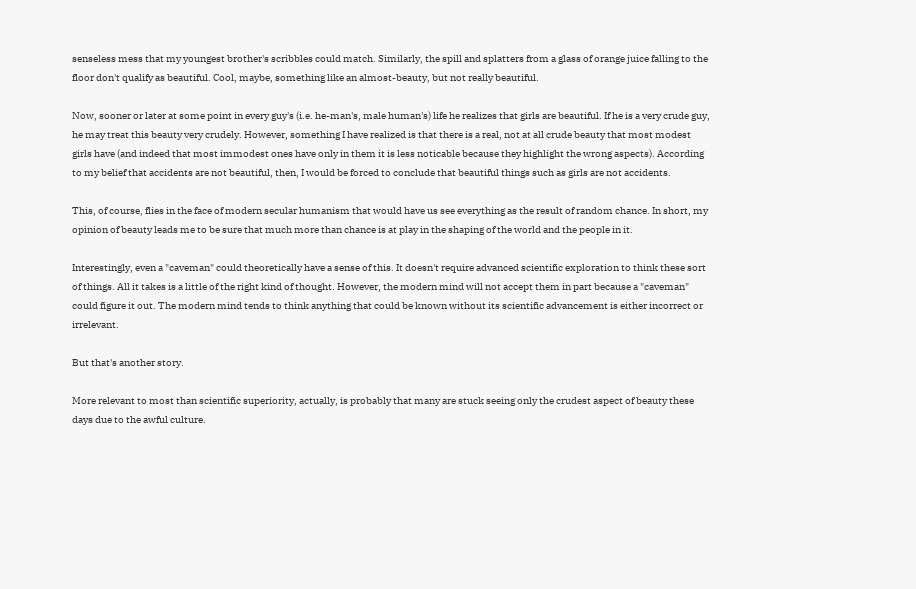senseless mess that my youngest brother's scribbles could match. Similarly, the spill and splatters from a glass of orange juice falling to the floor don't qualify as beautiful. Cool, maybe, something like an almost-beauty, but not really beautiful.

Now, sooner or later at some point in every guy's (i.e. he-man's, male human's) life he realizes that girls are beautiful. If he is a very crude guy, he may treat this beauty very crudely. However, something I have realized is that there is a real, not at all crude beauty that most modest girls have (and indeed that most immodest ones have only in them it is less noticable because they highlight the wrong aspects). According to my belief that accidents are not beautiful, then, I would be forced to conclude that beautiful things such as girls are not accidents.

This, of course, flies in the face of modern secular humanism that would have us see everything as the result of random chance. In short, my opinion of beauty leads me to be sure that much more than chance is at play in the shaping of the world and the people in it.

Interestingly, even a "caveman" could theoretically have a sense of this. It doesn't require advanced scientific exploration to think these sort of things. All it takes is a little of the right kind of thought. However, the modern mind will not accept them in part because a "caveman" could figure it out. The modern mind tends to think anything that could be known without its scientific advancement is either incorrect or irrelevant.

But that's another story.

More relevant to most than scientific superiority, actually, is probably that many are stuck seeing only the crudest aspect of beauty these days due to the awful culture.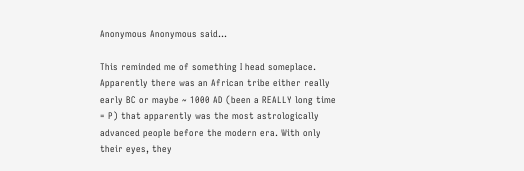Anonymous Anonymous said...

This reminded me of something I head someplace. Apparently there was an African tribe either really early BC or maybe ~ 1000 AD (been a REALLY long time = P) that apparently was the most astrologically advanced people before the modern era. With only their eyes, they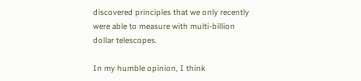discovered principles that we only recently were able to measure with multi-billion dollar telescopes.

In my humble opinion, I think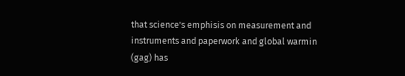that science's emphisis on measurement and instruments and paperwork and global warmin (gag) has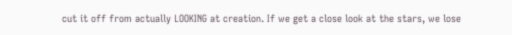cut it off from actually LOOKING at creation. If we get a close look at the stars, we lose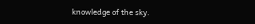knowledge of the sky.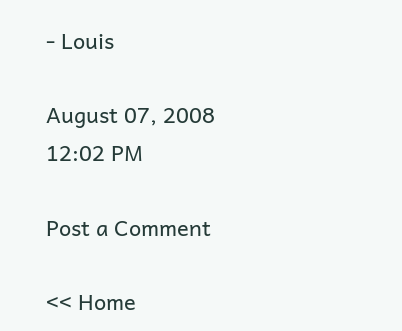- Louis

August 07, 2008 12:02 PM

Post a Comment

<< Home